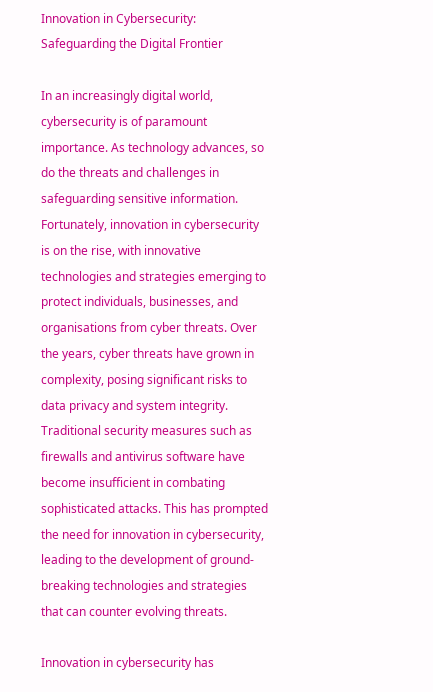Innovation in Cybersecurity: Safeguarding the Digital Frontier

In an increasingly digital world, cybersecurity is of paramount importance. As technology advances, so do the threats and challenges in safeguarding sensitive information. Fortunately, innovation in cybersecurity is on the rise, with innovative technologies and strategies emerging to protect individuals, businesses, and organisations from cyber threats. Over the years, cyber threats have grown in complexity, posing significant risks to data privacy and system integrity.  Traditional security measures such as firewalls and antivirus software have become insufficient in combating sophisticated attacks. This has prompted the need for innovation in cybersecurity, leading to the development of ground-breaking technologies and strategies that can counter evolving threats.

Innovation in cybersecurity has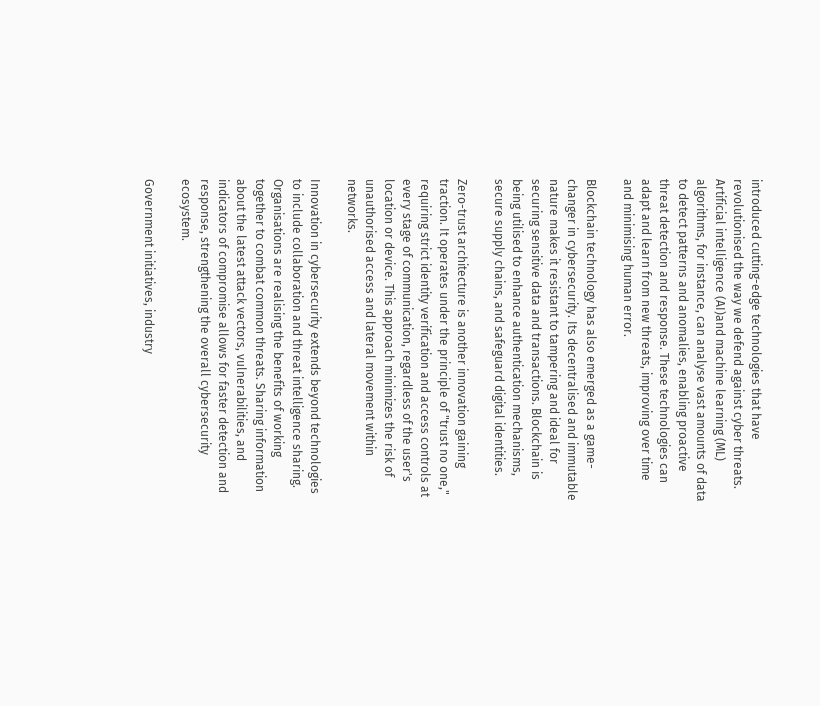introduced cutting-edge technologies that have revolutionised the way we defend against cyber threats. Artificial intelligence (AI)and machine learning (ML) algorithms, for instance, can analyse vast amounts of data to detect patterns and anomalies, enabling proactive threat detection and response. These technologies can adapt and learn from new threats, improving over time and minimising human error.

Blockchain technology has also emerged as a game-changer in cybersecurity. Its decentralised and immutable nature makes it resistant to tampering and ideal for securing sensitive data and transactions. Blockchain is being utilised to enhance authentication mechanisms, secure supply chains, and safeguard digital identities.

Zero-trust architecture is another innovation gaining traction. It operates under the principle of "trust no one," requiring strict identity verification and access controls at every stage of communication, regardless of the user's location or device. This approach minimizes the risk of unauthorised access and lateral movement within networks.

Innovation in cybersecurity extends beyond technologies to include collaboration and threat intelligence sharing. Organisations are realising the benefits of working together to combat common threats. Sharing information about the latest attack vectors, vulnerabilities, and indicators of compromise allows for faster detection and response, strengthening the overall cybersecurity ecosystem.

Government initiatives, industry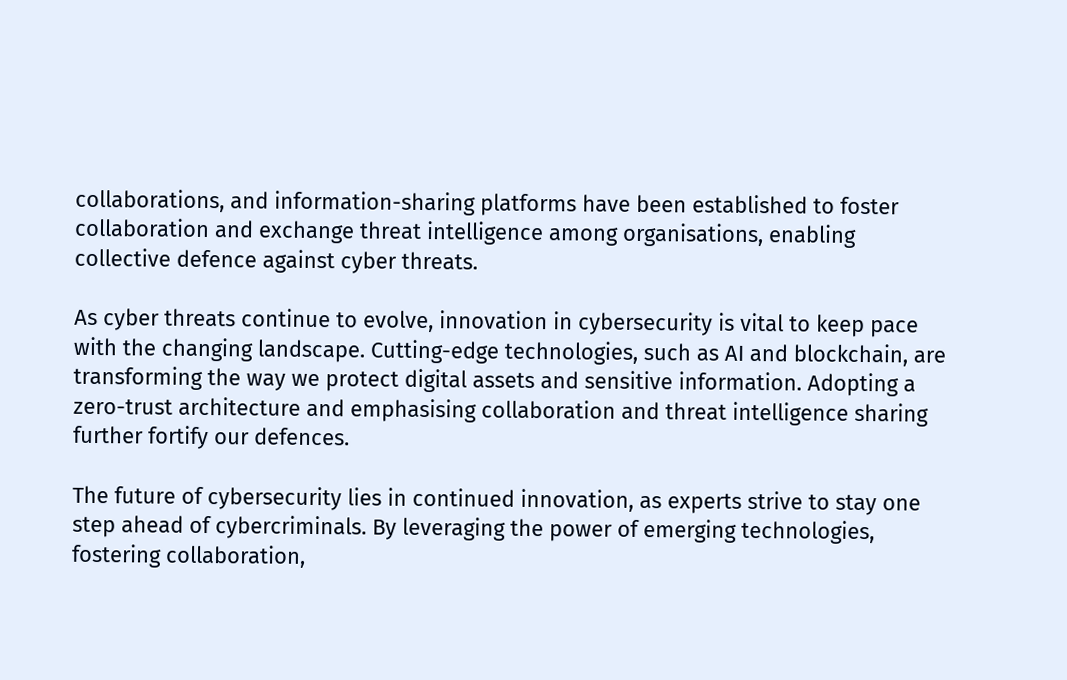collaborations, and information-sharing platforms have been established to foster collaboration and exchange threat intelligence among organisations, enabling collective defence against cyber threats.

As cyber threats continue to evolve, innovation in cybersecurity is vital to keep pace with the changing landscape. Cutting-edge technologies, such as AI and blockchain, are transforming the way we protect digital assets and sensitive information. Adopting a zero-trust architecture and emphasising collaboration and threat intelligence sharing further fortify our defences.

The future of cybersecurity lies in continued innovation, as experts strive to stay one step ahead of cybercriminals. By leveraging the power of emerging technologies, fostering collaboration,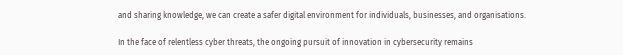and sharing knowledge, we can create a safer digital environment for individuals, businesses, and organisations.

In the face of relentless cyber threats, the ongoing pursuit of innovation in cybersecurity remains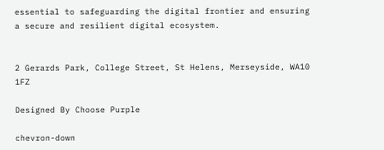essential to safeguarding the digital frontier and ensuring a secure and resilient digital ecosystem.


2 Gerards Park, College Street, St Helens, Merseyside, WA10 1FZ

Designed By Choose Purple

chevron-down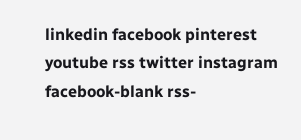linkedin facebook pinterest youtube rss twitter instagram facebook-blank rss-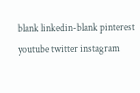blank linkedin-blank pinterest youtube twitter instagram